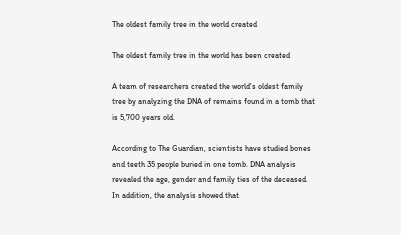The oldest family tree in the world created

The oldest family tree in the world has been created

A team of researchers created the world's oldest family tree by analyzing the DNA of remains found in a tomb that is 5,700 years old.

According to The Guardian, scientists have studied bones and teeth 35 people buried in one tomb. DNA analysis revealed the age, gender and family ties of the deceased. In addition, the analysis showed that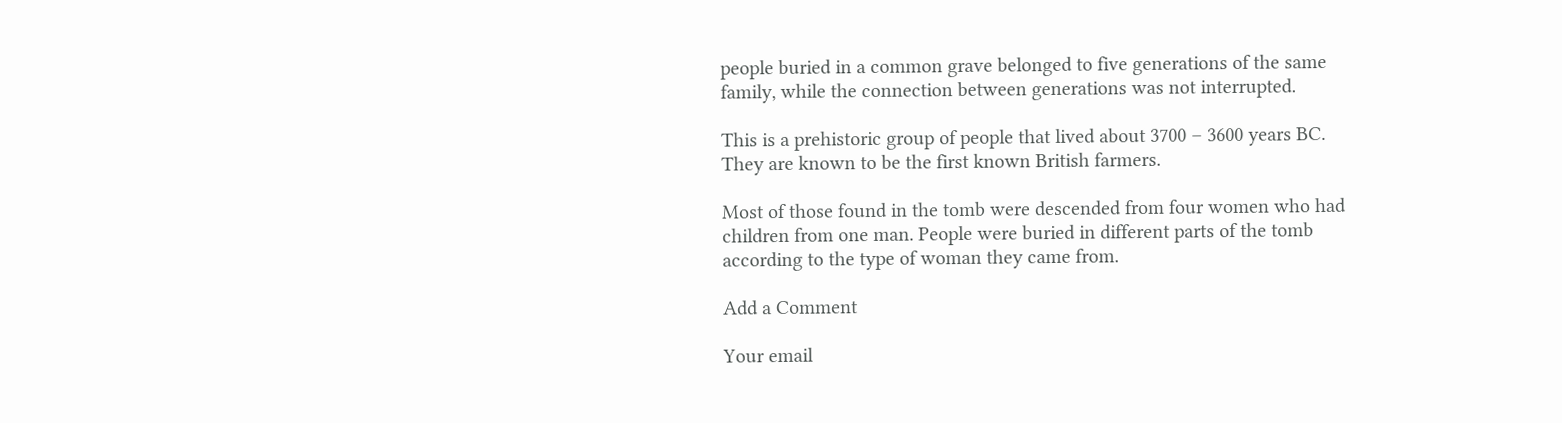people buried in a common grave belonged to five generations of the same family, while the connection between generations was not interrupted.

This is a prehistoric group of people that lived about 3700 – 3600 years BC. They are known to be the first known British farmers.

Most of those found in the tomb were descended from four women who had children from one man. People were buried in different parts of the tomb according to the type of woman they came from.

Add a Comment

Your email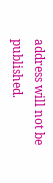address will not be published.